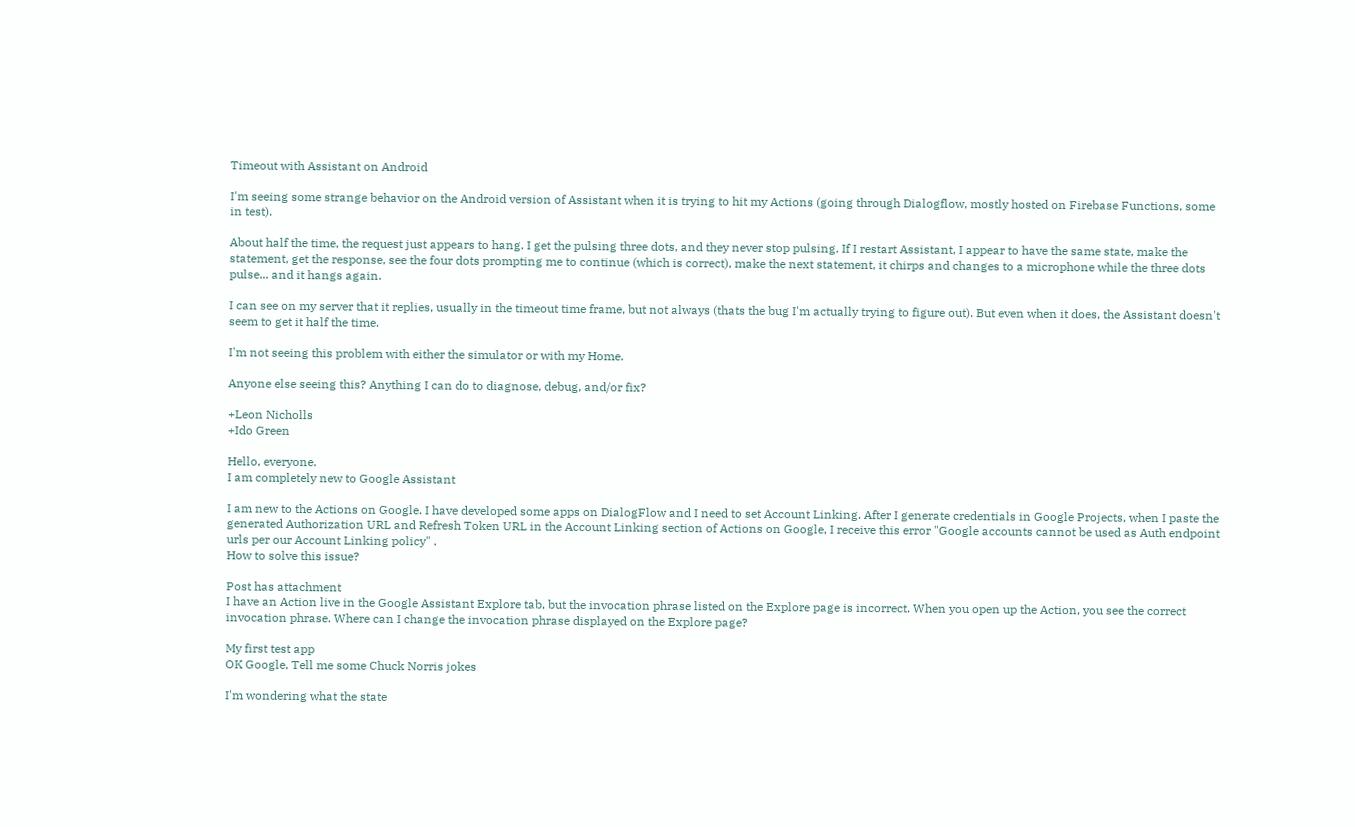Timeout with Assistant on Android

I'm seeing some strange behavior on the Android version of Assistant when it is trying to hit my Actions (going through Dialogflow, mostly hosted on Firebase Functions, some in test).

About half the time, the request just appears to hang. I get the pulsing three dots, and they never stop pulsing. If I restart Assistant, I appear to have the same state, make the statement, get the response, see the four dots prompting me to continue (which is correct), make the next statement, it chirps and changes to a microphone while the three dots pulse... and it hangs again.

I can see on my server that it replies, usually in the timeout time frame, but not always (thats the bug I'm actually trying to figure out). But even when it does, the Assistant doesn't seem to get it half the time.

I'm not seeing this problem with either the simulator or with my Home.

Anyone else seeing this? Anything I can do to diagnose, debug, and/or fix?

+Leon Nicholls
+Ido Green

Hello, everyone.
I am completely new to Google Assistant

I am new to the Actions on Google. I have developed some apps on DialogFlow and I need to set Account Linking. After I generate credentials in Google Projects, when I paste the generated Authorization URL and Refresh Token URL in the Account Linking section of Actions on Google, I receive this error "Google accounts cannot be used as Auth endpoint urls per our Account Linking policy" .
How to solve this issue?

Post has attachment
I have an Action live in the Google Assistant Explore tab, but the invocation phrase listed on the Explore page is incorrect. When you open up the Action, you see the correct invocation phrase. Where can I change the invocation phrase displayed on the Explore page?

My first test app
OK Google, Tell me some Chuck Norris jokes

I'm wondering what the state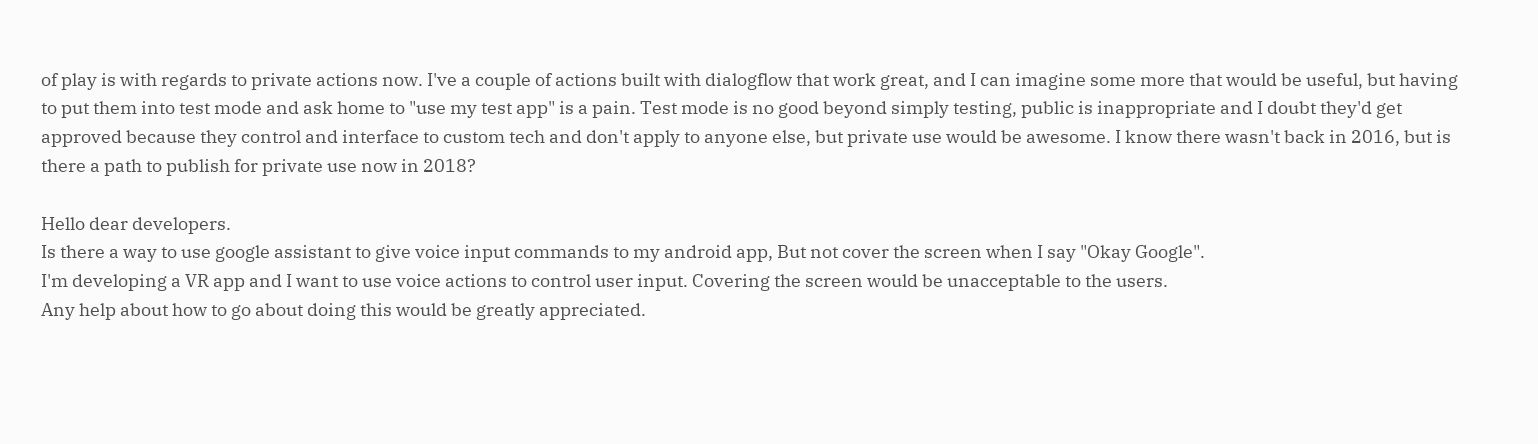of play is with regards to private actions now. I've a couple of actions built with dialogflow that work great, and I can imagine some more that would be useful, but having to put them into test mode and ask home to "use my test app" is a pain. Test mode is no good beyond simply testing, public is inappropriate and I doubt they'd get approved because they control and interface to custom tech and don't apply to anyone else, but private use would be awesome. I know there wasn't back in 2016, but is there a path to publish for private use now in 2018?

Hello dear developers.
Is there a way to use google assistant to give voice input commands to my android app, But not cover the screen when I say "Okay Google".
I'm developing a VR app and I want to use voice actions to control user input. Covering the screen would be unacceptable to the users.
Any help about how to go about doing this would be greatly appreciated.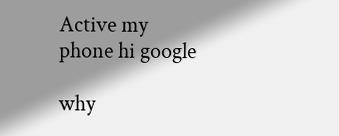Active my phone hi google

why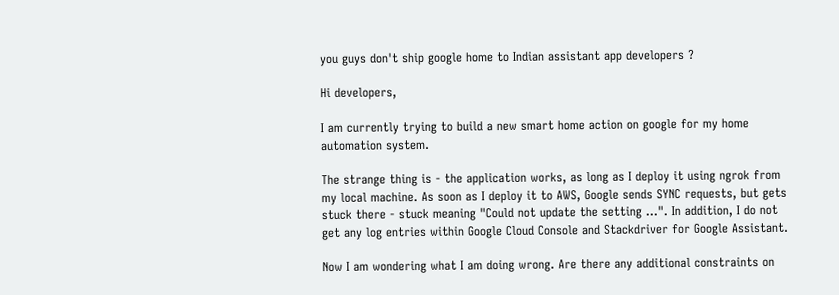you guys don't ship google home to Indian assistant app developers ?

Hi developers,

I am currently trying to build a new smart home action on google for my home automation system.

The strange thing is - the application works, as long as I deploy it using ngrok from my local machine. As soon as I deploy it to AWS, Google sends SYNC requests, but gets stuck there - stuck meaning "Could not update the setting ...". In addition, I do not get any log entries within Google Cloud Console and Stackdriver for Google Assistant.

Now I am wondering what I am doing wrong. Are there any additional constraints on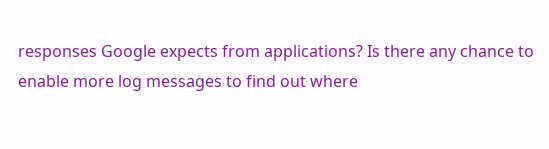responses Google expects from applications? Is there any chance to enable more log messages to find out where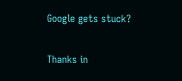Google gets stuck?

Thanks in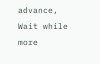advance,
Wait while more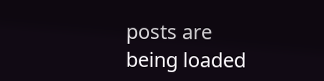posts are being loaded